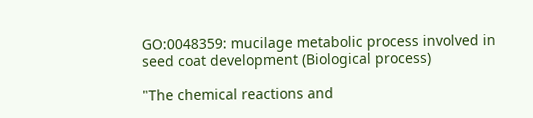GO:0048359: mucilage metabolic process involved in seed coat development (Biological process)

"The chemical reactions and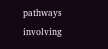pathways involving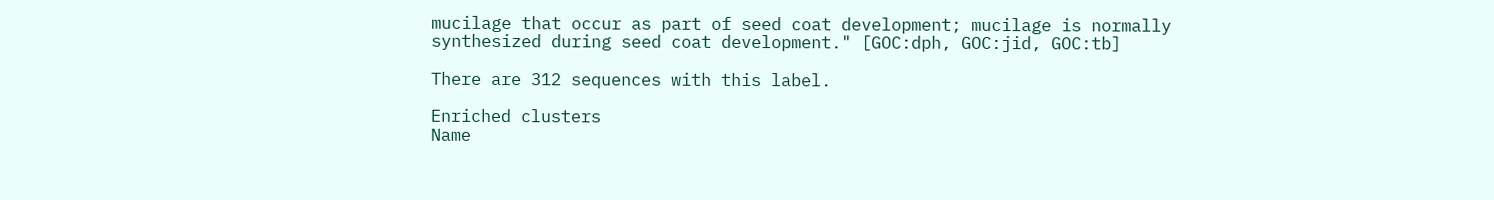mucilage that occur as part of seed coat development; mucilage is normally synthesized during seed coat development." [GOC:dph, GOC:jid, GOC:tb]

There are 312 sequences with this label.

Enriched clusters
Name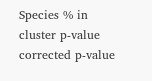Species % in cluster p-value corrected p-value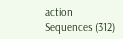action
Sequences (312)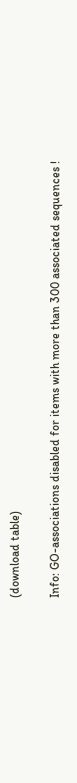(download table)

Info: GO-associations disabled for items with more than 300 associated sequences !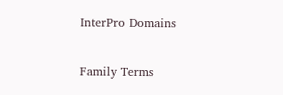InterPro Domains

Family Terms